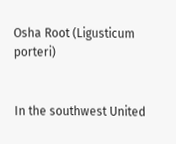Osha Root (Ligusticum porteri)


In the southwest United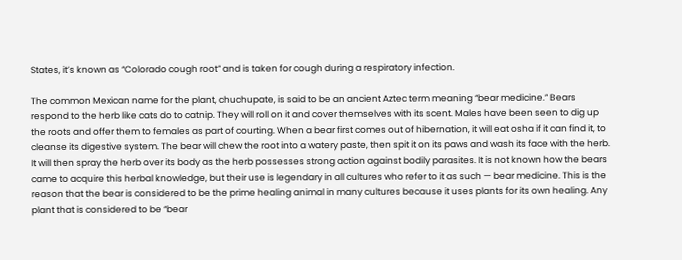States, it’s known as “Colorado cough root” and is taken for cough during a respiratory infection.

The common Mexican name for the plant, chuchupate, is said to be an ancient Aztec term meaning “bear medicine.” Bears respond to the herb like cats do to catnip. They will roll on it and cover themselves with its scent. Males have been seen to dig up the roots and offer them to females as part of courting. When a bear first comes out of hibernation, it will eat osha if it can find it, to cleanse its digestive system. The bear will chew the root into a watery paste, then spit it on its paws and wash its face with the herb. It will then spray the herb over its body as the herb possesses strong action against bodily parasites. It is not known how the bears came to acquire this herbal knowledge, but their use is legendary in all cultures who refer to it as such — bear medicine. This is the reason that the bear is considered to be the prime healing animal in many cultures because it uses plants for its own healing. Any plant that is considered to be “bear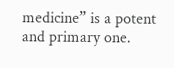medicine” is a potent and primary one.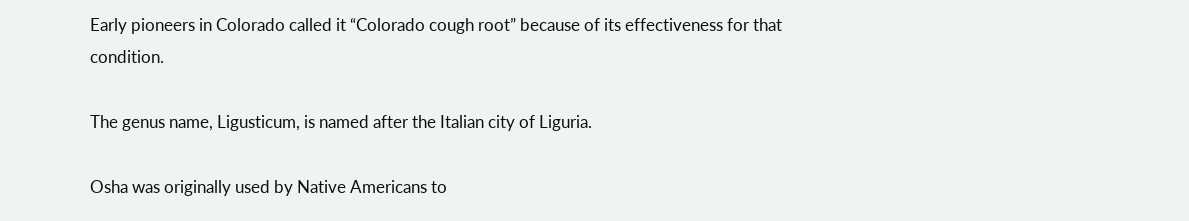Early pioneers in Colorado called it “Colorado cough root” because of its effectiveness for that condition.

The genus name, Ligusticum, is named after the Italian city of Liguria.

Osha was originally used by Native Americans to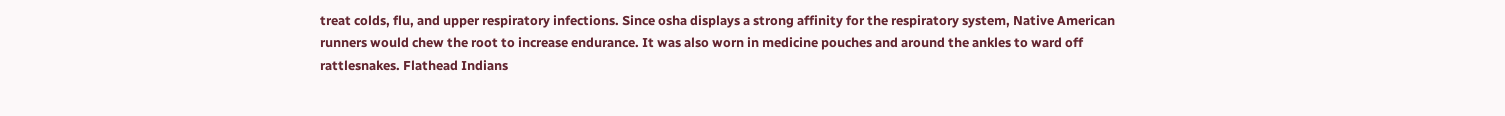treat colds, flu, and upper respiratory infections. Since osha displays a strong affinity for the respiratory system, Native American runners would chew the root to increase endurance. It was also worn in medicine pouches and around the ankles to ward off rattlesnakes. Flathead Indians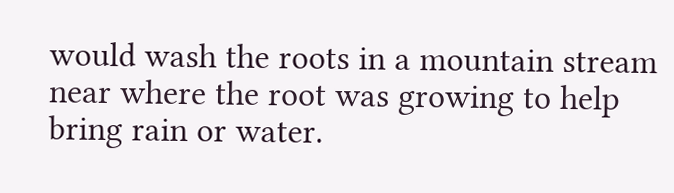would wash the roots in a mountain stream near where the root was growing to help bring rain or water.